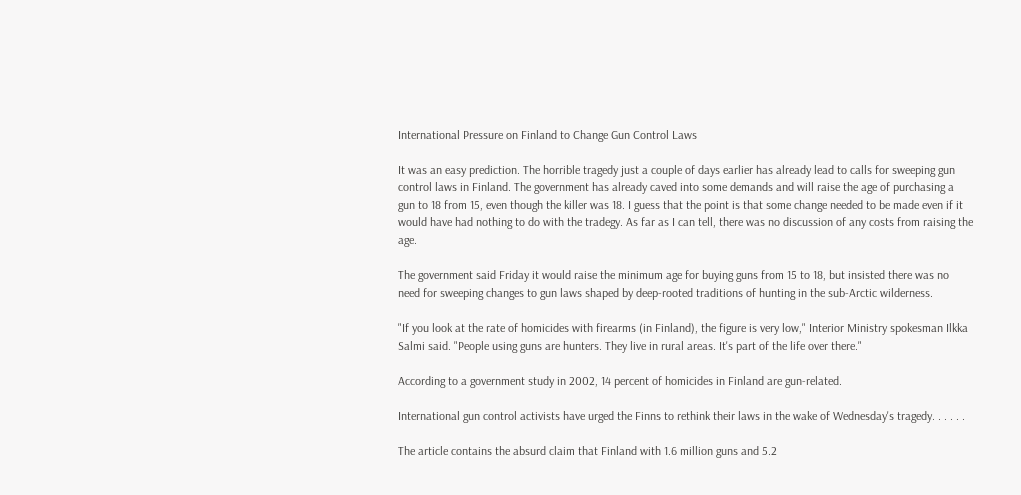International Pressure on Finland to Change Gun Control Laws

It was an easy prediction. The horrible tragedy just a couple of days earlier has already lead to calls for sweeping gun control laws in Finland. The government has already caved into some demands and will raise the age of purchasing a gun to 18 from 15, even though the killer was 18. I guess that the point is that some change needed to be made even if it would have had nothing to do with the tradegy. As far as I can tell, there was no discussion of any costs from raising the age.

The government said Friday it would raise the minimum age for buying guns from 15 to 18, but insisted there was no need for sweeping changes to gun laws shaped by deep-rooted traditions of hunting in the sub-Arctic wilderness.

"If you look at the rate of homicides with firearms (in Finland), the figure is very low," Interior Ministry spokesman Ilkka Salmi said. "People using guns are hunters. They live in rural areas. It's part of the life over there."

According to a government study in 2002, 14 percent of homicides in Finland are gun-related.

International gun control activists have urged the Finns to rethink their laws in the wake of Wednesday's tragedy. . . . . .

The article contains the absurd claim that Finland with 1.6 million guns and 5.2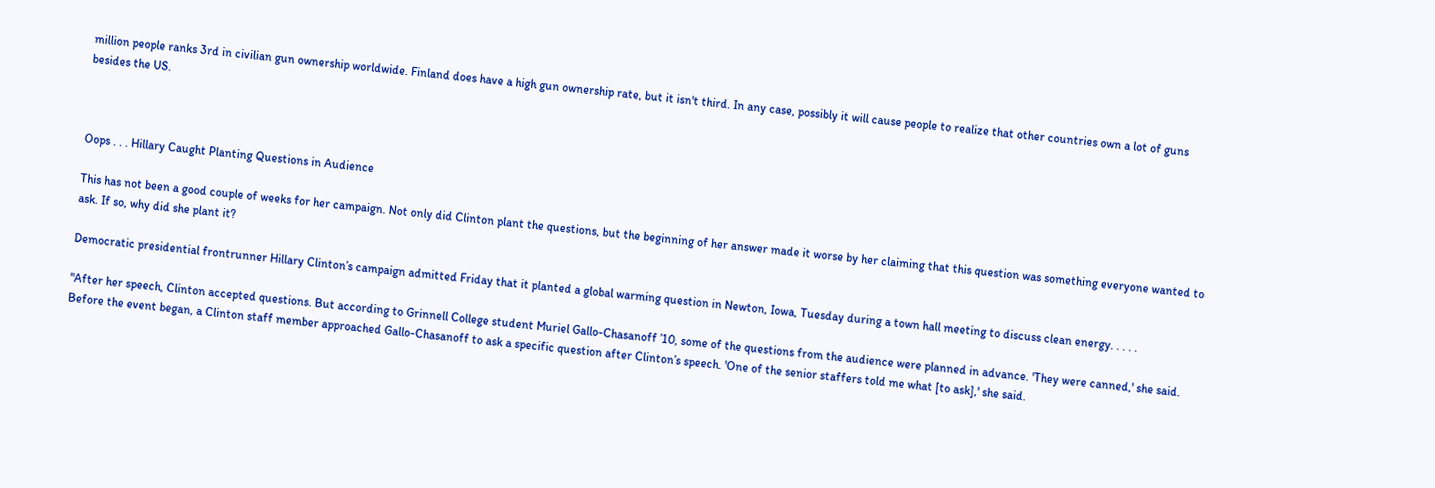million people ranks 3rd in civilian gun ownership worldwide. Finland does have a high gun ownership rate, but it isn't third. In any case, possibly it will cause people to realize that other countries own a lot of guns besides the US.



Oops . . . Hillary Caught Planting Questions in Audience

This has not been a good couple of weeks for her campaign. Not only did Clinton plant the questions, but the beginning of her answer made it worse by her claiming that this question was something everyone wanted to ask. If so, why did she plant it?

Democratic presidential frontrunner Hillary Clinton’s campaign admitted Friday that it planted a global warming question in Newton, Iowa, Tuesday during a town hall meeting to discuss clean energy. . . . .

"After her speech, Clinton accepted questions. But according to Grinnell College student Muriel Gallo-Chasanoff ’10, some of the questions from the audience were planned in advance. 'They were canned,' she said. Before the event began, a Clinton staff member approached Gallo-Chasanoff to ask a specific question after Clinton’s speech. 'One of the senior staffers told me what [to ask],' she said.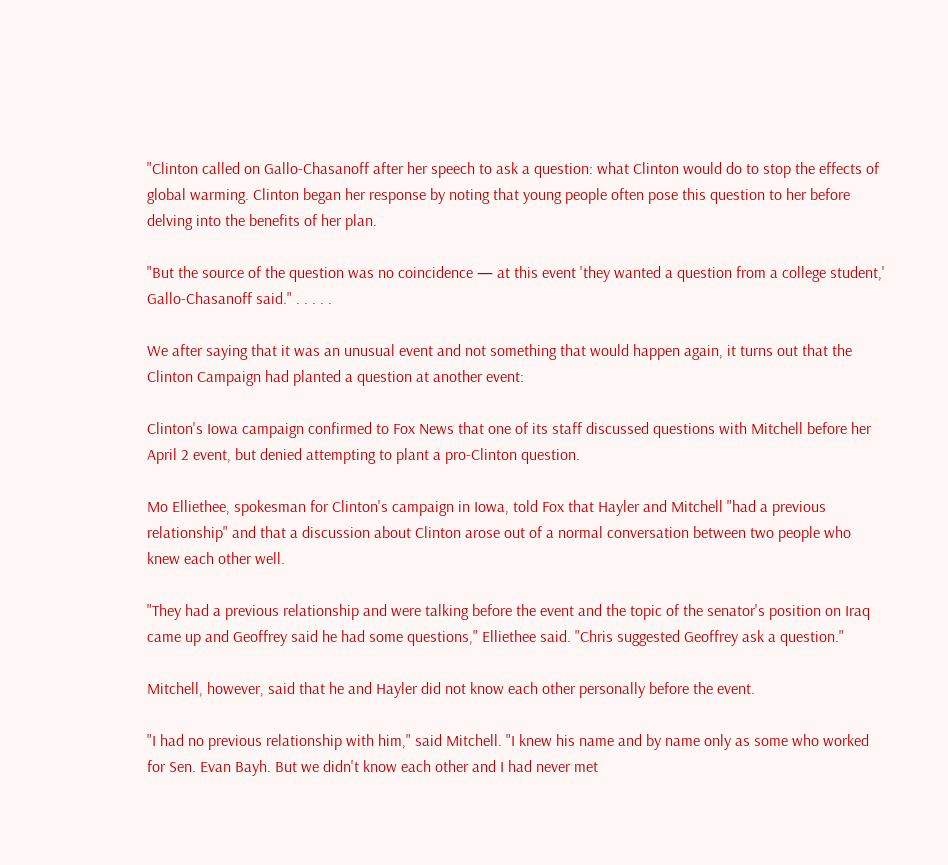"Clinton called on Gallo-Chasanoff after her speech to ask a question: what Clinton would do to stop the effects of global warming. Clinton began her response by noting that young people often pose this question to her before delving into the benefits of her plan.

"But the source of the question was no coincidence — at this event 'they wanted a question from a college student,' Gallo-Chasanoff said." . . . . .

We after saying that it was an unusual event and not something that would happen again, it turns out that the Clinton Campaign had planted a question at another event:

Clinton's Iowa campaign confirmed to Fox News that one of its staff discussed questions with Mitchell before her April 2 event, but denied attempting to plant a pro-Clinton question.

Mo Elliethee, spokesman for Clinton's campaign in Iowa, told Fox that Hayler and Mitchell "had a previous relationship" and that a discussion about Clinton arose out of a normal conversation between two people who knew each other well.

"They had a previous relationship and were talking before the event and the topic of the senator's position on Iraq came up and Geoffrey said he had some questions," Elliethee said. "Chris suggested Geoffrey ask a question."

Mitchell, however, said that he and Hayler did not know each other personally before the event.

"I had no previous relationship with him," said Mitchell. "I knew his name and by name only as some who worked for Sen. Evan Bayh. But we didn't know each other and I had never met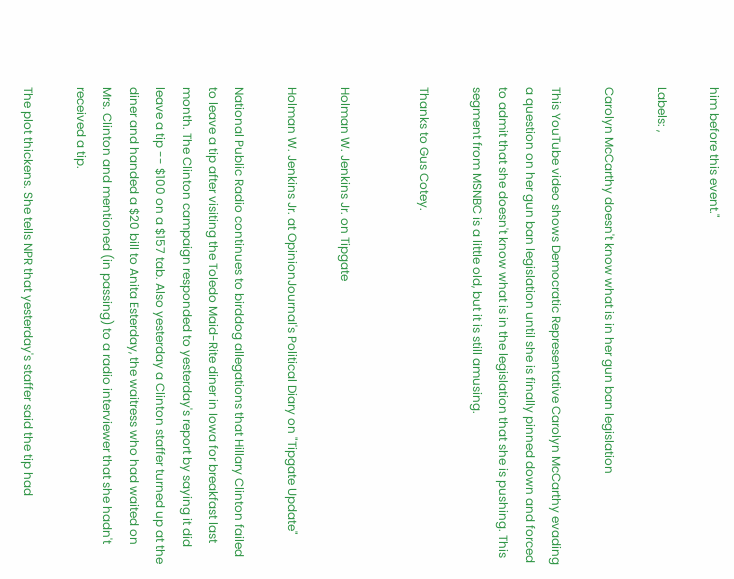him before this event."

Labels: ,

Carolyn McCarthy doesn't know what is in her gun ban legislation

This YouTube video shows Democratic Representative Carolyn McCarthy evading a question on her gun ban legislation until she is finally pinned down and forced to admit that she doesn't know what is in the legislation that she is pushing. This segment from MSNBC is a little old, but it is still amusing.

Thanks to Gus Cotey.


Holman W. Jenkins Jr. on Tipgate

Holman W. Jenkins Jr. at OpinionJournal's Political Diary on "Tipgate Update"

National Public Radio continues to birddog allegations that Hillary Clinton failed to leave a tip after visiting the Toledo Maid-Rite diner in Iowa for breakfast last month. The Clinton campaign responded to yesterday's report by saying it did leave a tip -- $100 on a $157 tab. Also yesterday a Clinton staffer turned up at the diner and handed a $20 bill to Anita Esterday, the waitress who had waited on Mrs. Clinton and mentioned (in passing) to a radio interviewer that she hadn't received a tip.

The plot thickens. She tells NPR that yesterday's staffer said the tip had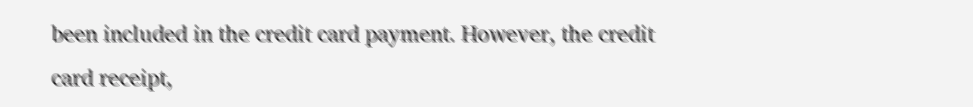been included in the credit card payment. However, the credit card receipt,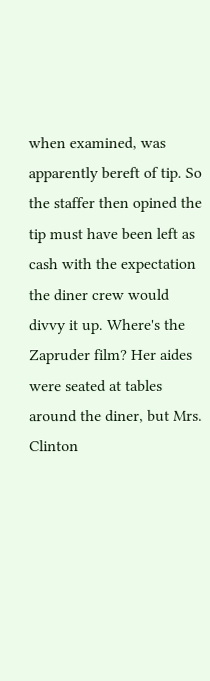when examined, was apparently bereft of tip. So the staffer then opined the tip must have been left as cash with the expectation the diner crew would divvy it up. Where's the Zapruder film? Her aides were seated at tables around the diner, but Mrs. Clinton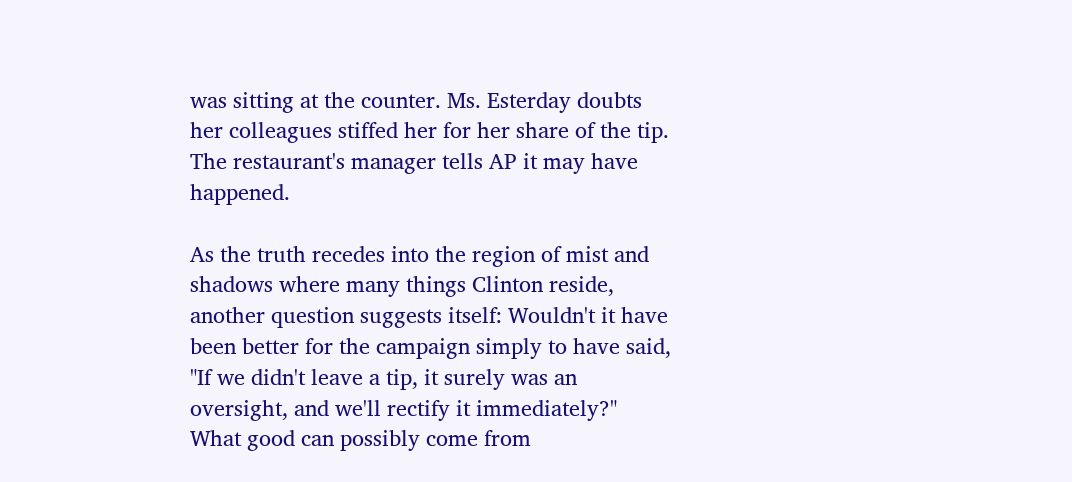was sitting at the counter. Ms. Esterday doubts her colleagues stiffed her for her share of the tip. The restaurant's manager tells AP it may have happened.

As the truth recedes into the region of mist and shadows where many things Clinton reside, another question suggests itself: Wouldn't it have been better for the campaign simply to have said, "If we didn't leave a tip, it surely was an oversight, and we'll rectify it immediately?" What good can possibly come from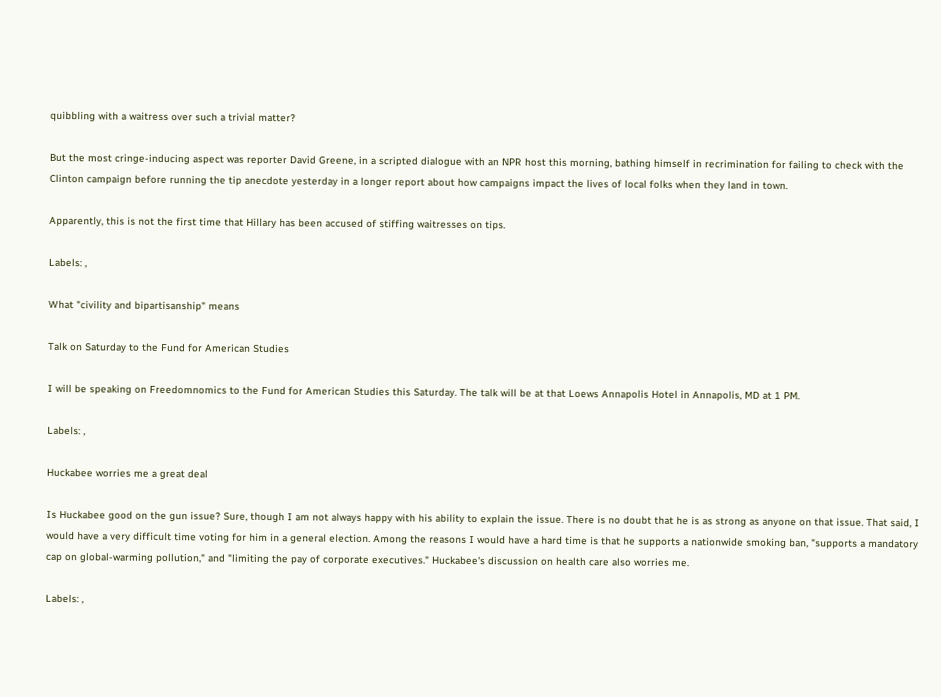quibbling with a waitress over such a trivial matter?

But the most cringe-inducing aspect was reporter David Greene, in a scripted dialogue with an NPR host this morning, bathing himself in recrimination for failing to check with the Clinton campaign before running the tip anecdote yesterday in a longer report about how campaigns impact the lives of local folks when they land in town.

Apparently, this is not the first time that Hillary has been accused of stiffing waitresses on tips.

Labels: ,

What "civility and bipartisanship" means

Talk on Saturday to the Fund for American Studies

I will be speaking on Freedomnomics to the Fund for American Studies this Saturday. The talk will be at that Loews Annapolis Hotel in Annapolis, MD at 1 PM.

Labels: ,

Huckabee worries me a great deal

Is Huckabee good on the gun issue? Sure, though I am not always happy with his ability to explain the issue. There is no doubt that he is as strong as anyone on that issue. That said, I would have a very difficult time voting for him in a general election. Among the reasons I would have a hard time is that he supports a nationwide smoking ban, "supports a mandatory cap on global-warming pollution," and "limiting the pay of corporate executives." Huckabee's discussion on health care also worries me.

Labels: ,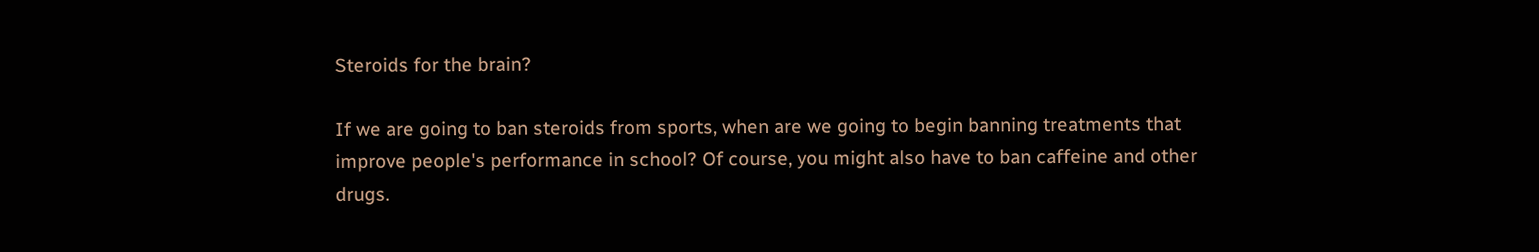Steroids for the brain?

If we are going to ban steroids from sports, when are we going to begin banning treatments that improve people's performance in school? Of course, you might also have to ban caffeine and other drugs.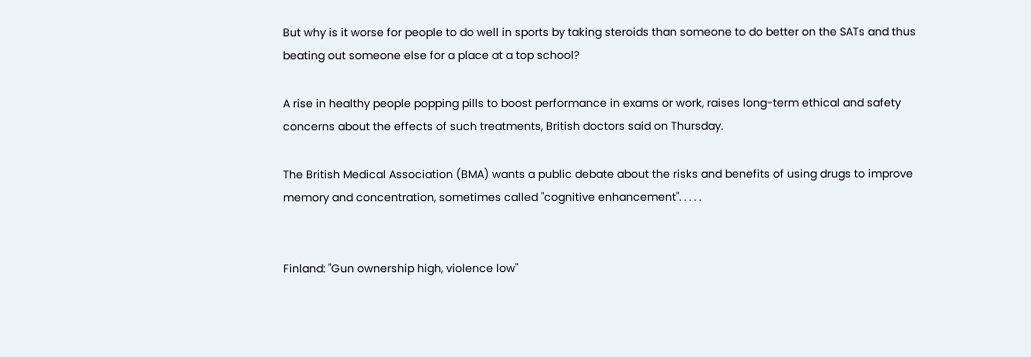But why is it worse for people to do well in sports by taking steroids than someone to do better on the SATs and thus beating out someone else for a place at a top school?

A rise in healthy people popping pills to boost performance in exams or work, raises long-term ethical and safety concerns about the effects of such treatments, British doctors said on Thursday.

The British Medical Association (BMA) wants a public debate about the risks and benefits of using drugs to improve memory and concentration, sometimes called "cognitive enhancement". . . . .


Finland: "Gun ownership high, violence low"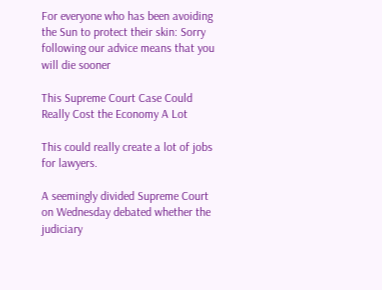For everyone who has been avoiding the Sun to protect their skin: Sorry following our advice means that you will die sooner

This Supreme Court Case Could Really Cost the Economy A Lot

This could really create a lot of jobs for lawyers.

A seemingly divided Supreme Court on Wednesday debated whether the judiciary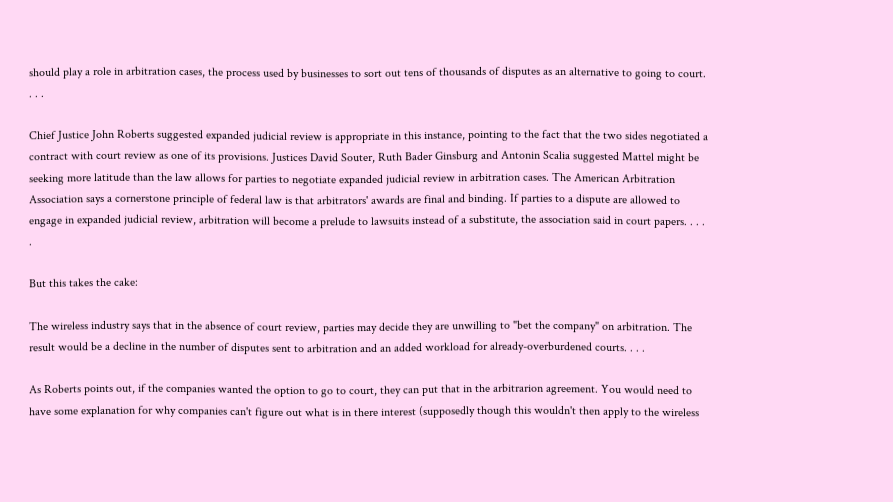should play a role in arbitration cases, the process used by businesses to sort out tens of thousands of disputes as an alternative to going to court. . . .

Chief Justice John Roberts suggested expanded judicial review is appropriate in this instance, pointing to the fact that the two sides negotiated a contract with court review as one of its provisions. Justices David Souter, Ruth Bader Ginsburg and Antonin Scalia suggested Mattel might be seeking more latitude than the law allows for parties to negotiate expanded judicial review in arbitration cases. The American Arbitration Association says a cornerstone principle of federal law is that arbitrators' awards are final and binding. If parties to a dispute are allowed to engage in expanded judicial review, arbitration will become a prelude to lawsuits instead of a substitute, the association said in court papers. . . . .

But this takes the cake:

The wireless industry says that in the absence of court review, parties may decide they are unwilling to "bet the company" on arbitration. The result would be a decline in the number of disputes sent to arbitration and an added workload for already-overburdened courts. . . .

As Roberts points out, if the companies wanted the option to go to court, they can put that in the arbitrarion agreement. You would need to have some explanation for why companies can't figure out what is in there interest (supposedly though this wouldn't then apply to the wireless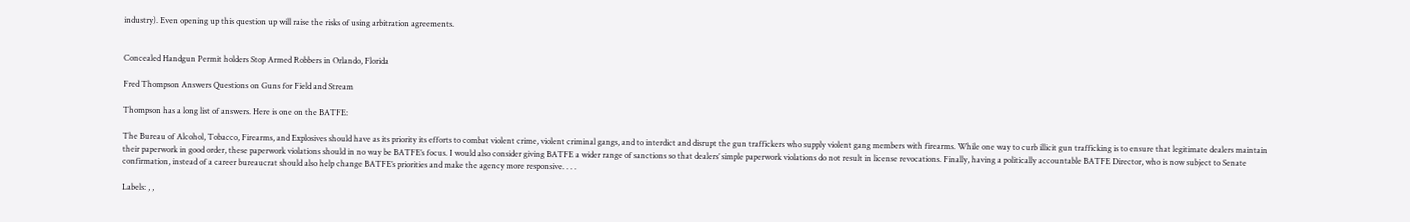industry). Even opening up this question up will raise the risks of using arbitration agreements.


Concealed Handgun Permit holders Stop Armed Robbers in Orlando, Florida

Fred Thompson Answers Questions on Guns for Field and Stream

Thompson has a long list of answers. Here is one on the BATFE:

The Bureau of Alcohol, Tobacco, Firearms, and Explosives should have as its priority its efforts to combat violent crime, violent criminal gangs, and to interdict and disrupt the gun traffickers who supply violent gang members with firearms. While one way to curb illicit gun trafficking is to ensure that legitimate dealers maintain their paperwork in good order, these paperwork violations should in no way be BATFE’s focus. I would also consider giving BATFE a wider range of sanctions so that dealers’ simple paperwork violations do not result in license revocations. Finally, having a politically accountable BATFE Director, who is now subject to Senate confirmation, instead of a career bureaucrat should also help change BATFE’s priorities and make the agency more responsive. . . .

Labels: , ,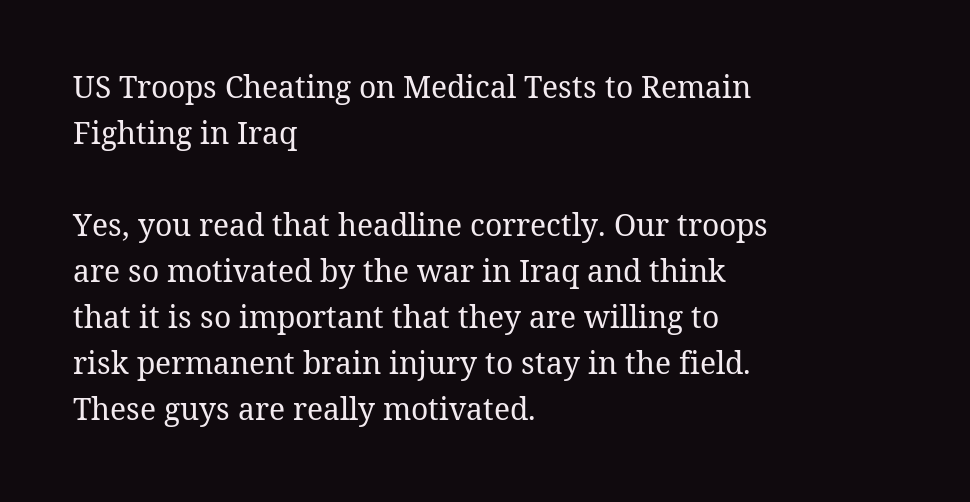US Troops Cheating on Medical Tests to Remain Fighting in Iraq

Yes, you read that headline correctly. Our troops are so motivated by the war in Iraq and think that it is so important that they are willing to risk permanent brain injury to stay in the field. These guys are really motivated.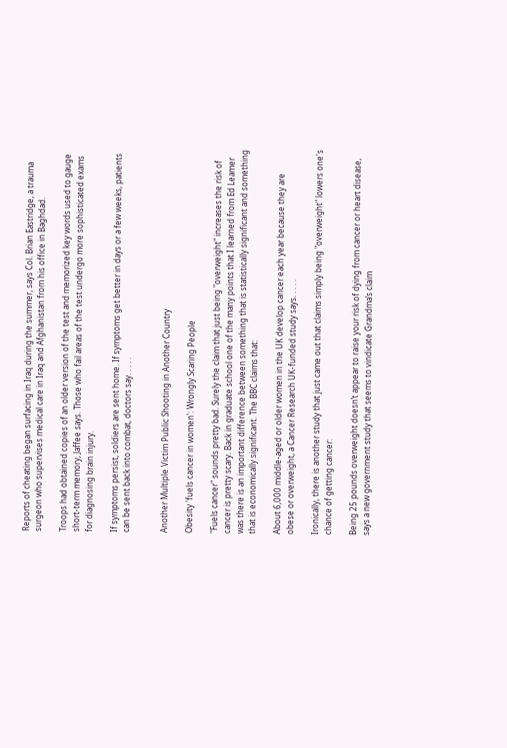Reports of cheating began surfacing in Iraq during the summer, says Col. Brian Eastridge, a trauma surgeon who supervises medical care in Iraq and Afghanistan from his office in Baghdad.

Troops had obtained copies of an older version of the test and memorized key words used to gauge short-term memory, Jaffee says. Those who fail areas of the test undergo more sophisticated exams for diagnosing brain injury.

If symptoms persist, soldiers are sent home. If symptoms get better in days or a few weeks, patients can be sent back into combat, doctors say. . . . .


Another Multiple Victim Public Shooting in Another Country

Obesity 'fuels cancer in women': Wrongly Scaring People

"Fuels cancer" sounds pretty bad. Surely the claim that just being "overweight" increases the risk of cancer is pretty scary. Back in graduate school one of the many points that I learned from Ed Leamer was there is an important difference between something that is statistically significant and something that is economically significant. The BBC claims that:

About 6,000 middle-aged or older women in the UK develop cancer each year because they are obese or overweight, a Cancer Research UK-funded study says. . . . .

Ironically, there is another study that just came out that claims simply being "overweight" lowers one's chance of getting cancer:

Being 25 pounds overweight doesn’t appear to raise your risk of dying from cancer or heart disease, says a new government study that seems to vindicate Grandma’s claim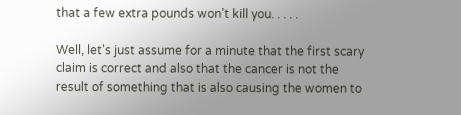that a few extra pounds won’t kill you. . . . .

Well, let's just assume for a minute that the first scary claim is correct and also that the cancer is not the result of something that is also causing the women to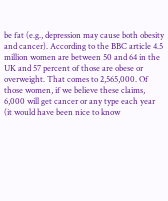be fat (e.g., depression may cause both obesity and cancer). According to the BBC article 4.5 million women are between 50 and 64 in the UK and 57 percent of those are obese or overweight. That comes to 2,565,000. Of those women, if we believe these claims, 6,000 will get cancer or any type each year (it would have been nice to know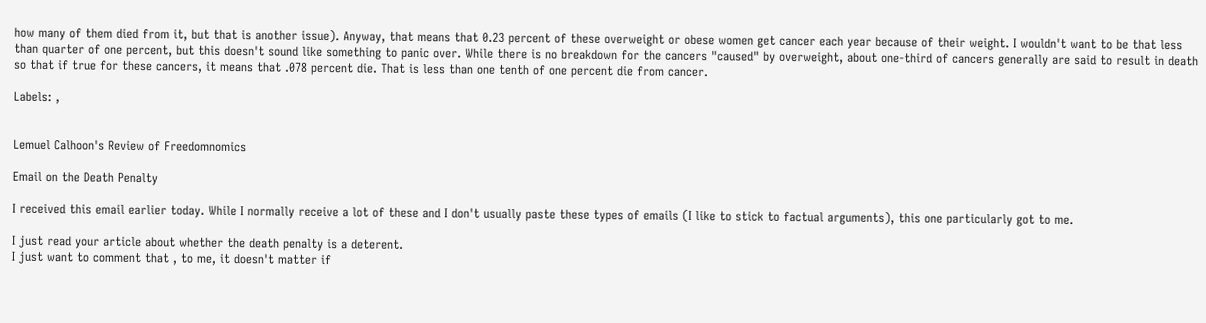how many of them died from it, but that is another issue). Anyway, that means that 0.23 percent of these overweight or obese women get cancer each year because of their weight. I wouldn't want to be that less than quarter of one percent, but this doesn't sound like something to panic over. While there is no breakdown for the cancers "caused" by overweight, about one-third of cancers generally are said to result in death so that if true for these cancers, it means that .078 percent die. That is less than one tenth of one percent die from cancer.

Labels: ,


Lemuel Calhoon's Review of Freedomnomics

Email on the Death Penalty

I received this email earlier today. While I normally receive a lot of these and I don't usually paste these types of emails (I like to stick to factual arguments), this one particularly got to me.

I just read your article about whether the death penalty is a deterent.
I just want to comment that , to me, it doesn't matter if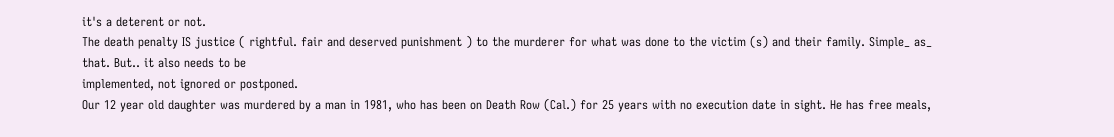it's a deterent or not.
The death penalty IS justice ( rightful. fair and deserved punishment ) to the murderer for what was done to the victim (s) and their family. Simple_ as_ that. But.. it also needs to be
implemented, not ignored or postponed.
Our 12 year old daughter was murdered by a man in 1981, who has been on Death Row (Cal.) for 25 years with no execution date in sight. He has free meals,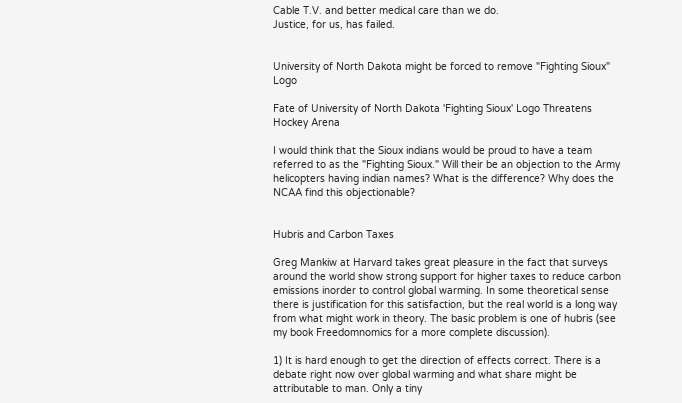Cable T.V. and better medical care than we do.
Justice, for us, has failed.


University of North Dakota might be forced to remove "Fighting Sioux" Logo

Fate of University of North Dakota 'Fighting Sioux' Logo Threatens Hockey Arena

I would think that the Sioux indians would be proud to have a team referred to as the "Fighting Sioux." Will their be an objection to the Army helicopters having indian names? What is the difference? Why does the NCAA find this objectionable?


Hubris and Carbon Taxes

Greg Mankiw at Harvard takes great pleasure in the fact that surveys around the world show strong support for higher taxes to reduce carbon emissions inorder to control global warming. In some theoretical sense there is justification for this satisfaction, but the real world is a long way from what might work in theory. The basic problem is one of hubris (see my book Freedomnomics for a more complete discussion).

1) It is hard enough to get the direction of effects correct. There is a debate right now over global warming and what share might be attributable to man. Only a tiny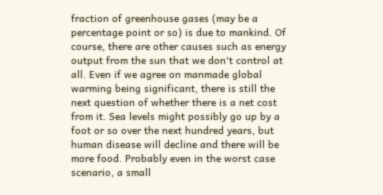fraction of greenhouse gases (may be a percentage point or so) is due to mankind. Of course, there are other causes such as energy output from the sun that we don't control at all. Even if we agree on manmade global warming being significant, there is still the next question of whether there is a net cost from it. Sea levels might possibly go up by a foot or so over the next hundred years, but human disease will decline and there will be more food. Probably even in the worst case scenario, a small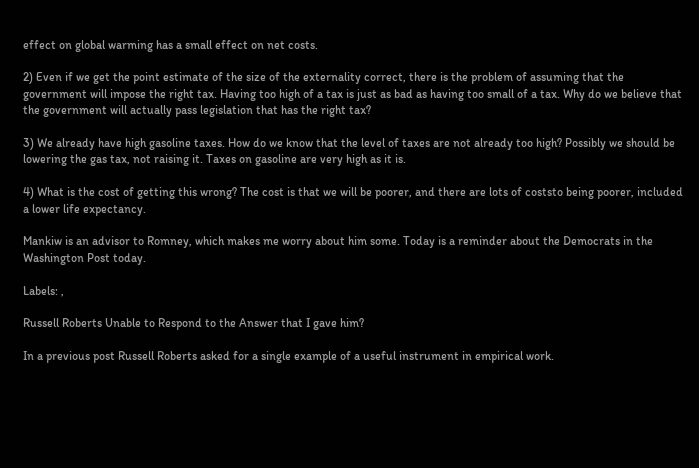effect on global warming has a small effect on net costs.

2) Even if we get the point estimate of the size of the externality correct, there is the problem of assuming that the government will impose the right tax. Having too high of a tax is just as bad as having too small of a tax. Why do we believe that the government will actually pass legislation that has the right tax?

3) We already have high gasoline taxes. How do we know that the level of taxes are not already too high? Possibly we should be lowering the gas tax, not raising it. Taxes on gasoline are very high as it is.

4) What is the cost of getting this wrong? The cost is that we will be poorer, and there are lots of coststo being poorer, included a lower life expectancy.

Mankiw is an advisor to Romney, which makes me worry about him some. Today is a reminder about the Democrats in the Washington Post today.

Labels: ,

Russell Roberts Unable to Respond to the Answer that I gave him?

In a previous post Russell Roberts asked for a single example of a useful instrument in empirical work.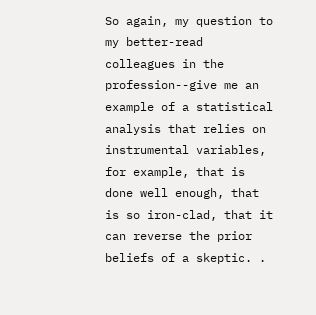So again, my question to my better-read colleagues in the profession--give me an example of a statistical analysis that relies on instrumental variables, for example, that is done well enough, that is so iron-clad, that it can reverse the prior beliefs of a skeptic. .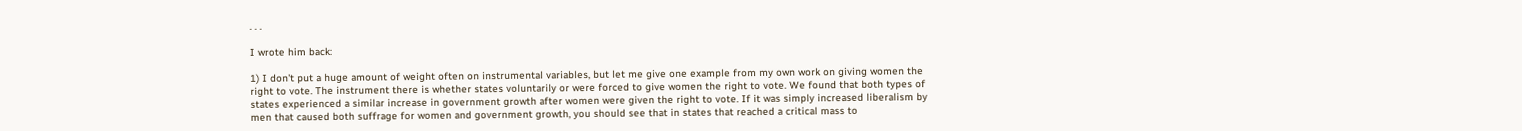. . .

I wrote him back:

1) I don't put a huge amount of weight often on instrumental variables, but let me give one example from my own work on giving women the right to vote. The instrument there is whether states voluntarily or were forced to give women the right to vote. We found that both types of states experienced a similar increase in government growth after women were given the right to vote. If it was simply increased liberalism by men that caused both suffrage for women and government growth, you should see that in states that reached a critical mass to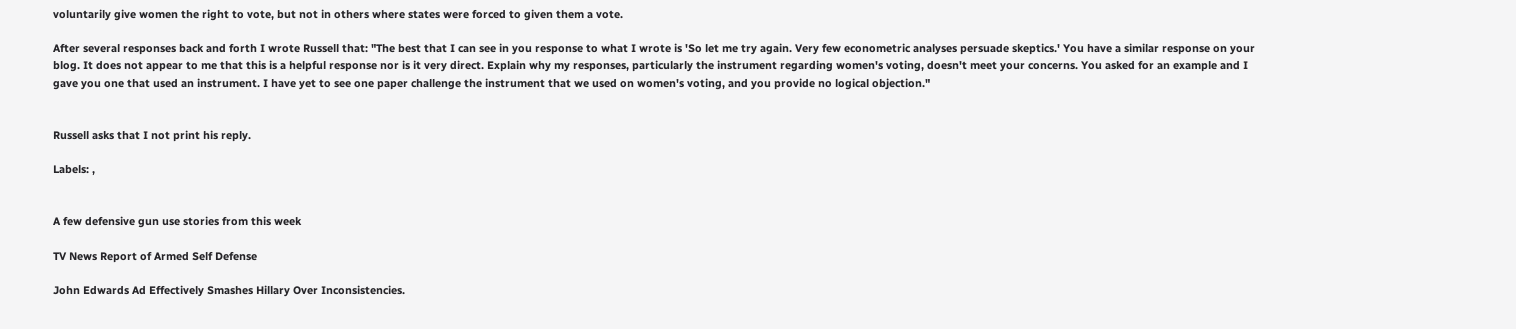voluntarily give women the right to vote, but not in others where states were forced to given them a vote.

After several responses back and forth I wrote Russell that: "The best that I can see in you response to what I wrote is 'So let me try again. Very few econometric analyses persuade skeptics.' You have a similar response on your blog. It does not appear to me that this is a helpful response nor is it very direct. Explain why my responses, particularly the instrument regarding women's voting, doesn't meet your concerns. You asked for an example and I gave you one that used an instrument. I have yet to see one paper challenge the instrument that we used on women's voting, and you provide no logical objection."


Russell asks that I not print his reply.

Labels: ,


A few defensive gun use stories from this week

TV News Report of Armed Self Defense

John Edwards Ad Effectively Smashes Hillary Over Inconsistencies.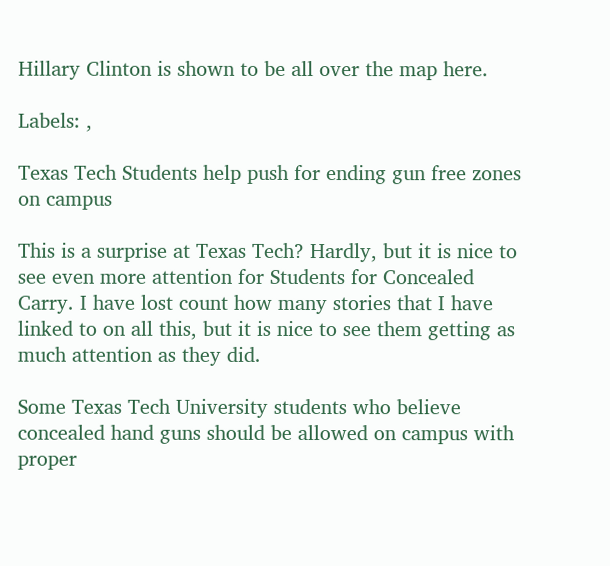Hillary Clinton is shown to be all over the map here.

Labels: ,

Texas Tech Students help push for ending gun free zones on campus

This is a surprise at Texas Tech? Hardly, but it is nice to see even more attention for Students for Concealed Carry. I have lost count how many stories that I have linked to on all this, but it is nice to see them getting as much attention as they did.

Some Texas Tech University students who believe concealed hand guns should be allowed on campus with proper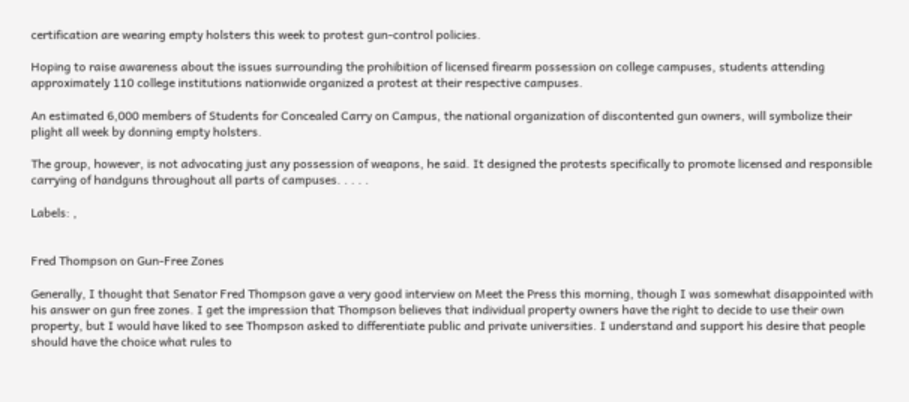certification are wearing empty holsters this week to protest gun-control policies.

Hoping to raise awareness about the issues surrounding the prohibition of licensed firearm possession on college campuses, students attending approximately 110 college institutions nationwide organized a protest at their respective campuses.

An estimated 6,000 members of Students for Concealed Carry on Campus, the national organization of discontented gun owners, will symbolize their plight all week by donning empty holsters.

The group, however, is not advocating just any possession of weapons, he said. It designed the protests specifically to promote licensed and responsible carrying of handguns throughout all parts of campuses. . . . .

Labels: ,


Fred Thompson on Gun-Free Zones

Generally, I thought that Senator Fred Thompson gave a very good interview on Meet the Press this morning, though I was somewhat disappointed with his answer on gun free zones. I get the impression that Thompson believes that individual property owners have the right to decide to use their own property, but I would have liked to see Thompson asked to differentiate public and private universities. I understand and support his desire that people should have the choice what rules to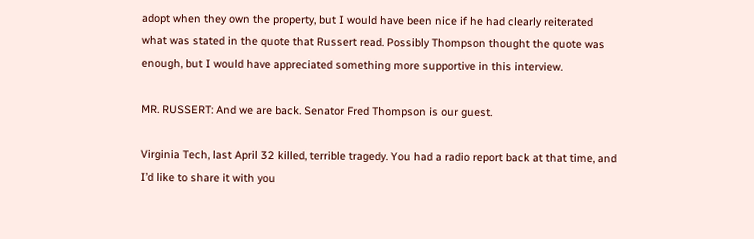adopt when they own the property, but I would have been nice if he had clearly reiterated what was stated in the quote that Russert read. Possibly Thompson thought the quote was enough, but I would have appreciated something more supportive in this interview.

MR. RUSSERT: And we are back. Senator Fred Thompson is our guest.

Virginia Tech, last April 32 killed, terrible tragedy. You had a radio report back at that time, and I’d like to share it with you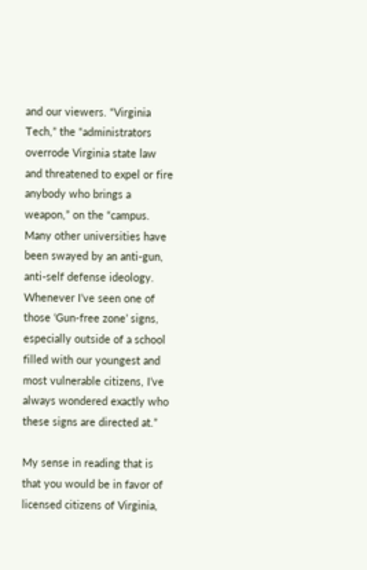and our viewers. “Virginia Tech,” the “administrators overrode Virginia state law and threatened to expel or fire anybody who brings a weapon,” on the “campus. Many other universities have been swayed by an anti-gun, anti-self defense ideology. Whenever I’ve seen one of those ‘Gun-free zone’ signs, especially outside of a school filled with our youngest and most vulnerable citizens, I’ve always wondered exactly who these signs are directed at.”

My sense in reading that is that you would be in favor of licensed citizens of Virginia,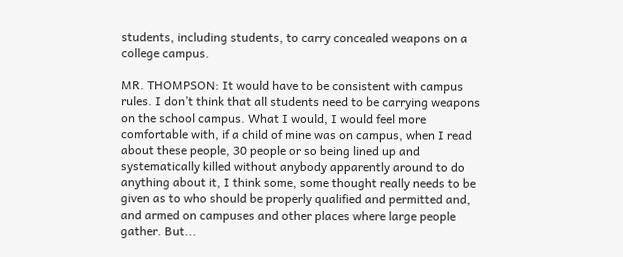students, including students, to carry concealed weapons on a college campus.

MR. THOMPSON: It would have to be consistent with campus rules. I don’t think that all students need to be carrying weapons on the school campus. What I would, I would feel more comfortable with, if a child of mine was on campus, when I read about these people, 30 people or so being lined up and systematically killed without anybody apparently around to do anything about it, I think some, some thought really needs to be given as to who should be properly qualified and permitted and, and armed on campuses and other places where large people gather. But...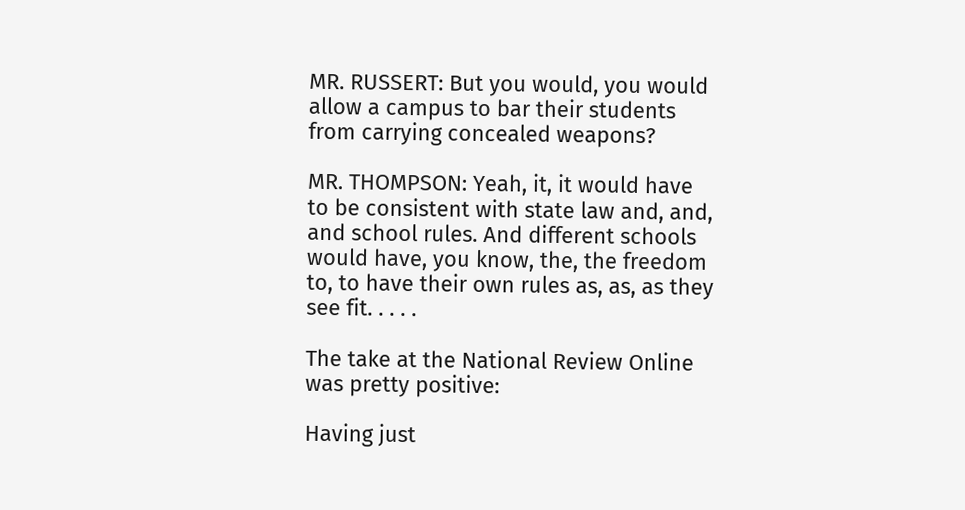MR. RUSSERT: But you would, you would allow a campus to bar their students from carrying concealed weapons?

MR. THOMPSON: Yeah, it, it would have to be consistent with state law and, and, and school rules. And different schools would have, you know, the, the freedom to, to have their own rules as, as, as they see fit. . . . .

The take at the National Review Online was pretty positive:

Having just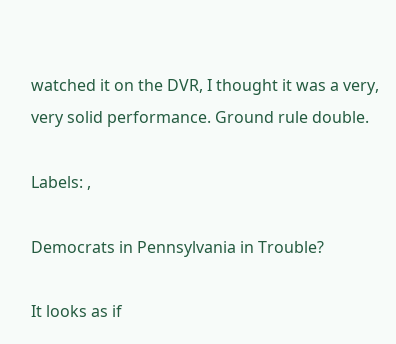watched it on the DVR, I thought it was a very, very solid performance. Ground rule double.

Labels: ,

Democrats in Pennsylvania in Trouble?

It looks as if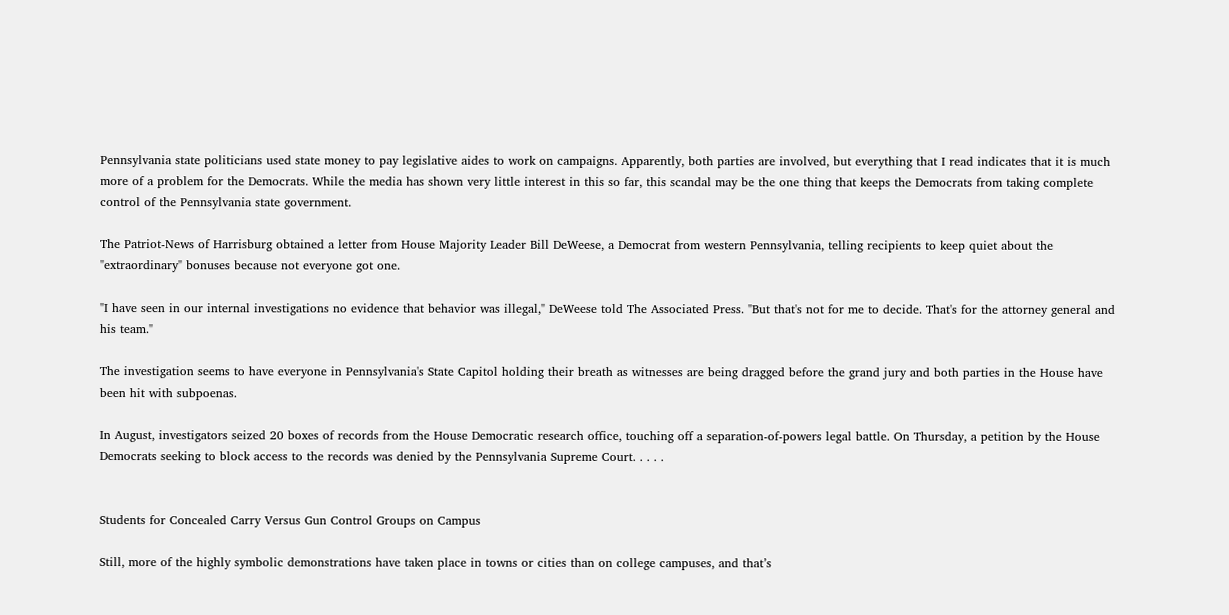Pennsylvania state politicians used state money to pay legislative aides to work on campaigns. Apparently, both parties are involved, but everything that I read indicates that it is much more of a problem for the Democrats. While the media has shown very little interest in this so far, this scandal may be the one thing that keeps the Democrats from taking complete control of the Pennsylvania state government.

The Patriot-News of Harrisburg obtained a letter from House Majority Leader Bill DeWeese, a Democrat from western Pennsylvania, telling recipients to keep quiet about the "extraordinary" bonuses because not everyone got one.

"I have seen in our internal investigations no evidence that behavior was illegal," DeWeese told The Associated Press. "But that's not for me to decide. That's for the attorney general and his team."

The investigation seems to have everyone in Pennsylvania's State Capitol holding their breath as witnesses are being dragged before the grand jury and both parties in the House have been hit with subpoenas.

In August, investigators seized 20 boxes of records from the House Democratic research office, touching off a separation-of-powers legal battle. On Thursday, a petition by the House Democrats seeking to block access to the records was denied by the Pennsylvania Supreme Court. . . . .


Students for Concealed Carry Versus Gun Control Groups on Campus

Still, more of the highly symbolic demonstrations have taken place in towns or cities than on college campuses, and that’s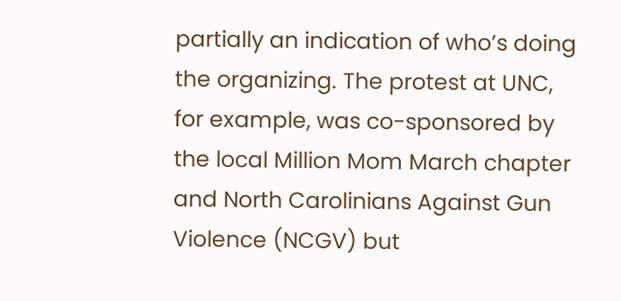partially an indication of who’s doing the organizing. The protest at UNC, for example, was co-sponsored by the local Million Mom March chapter and North Carolinians Against Gun Violence (NCGV) but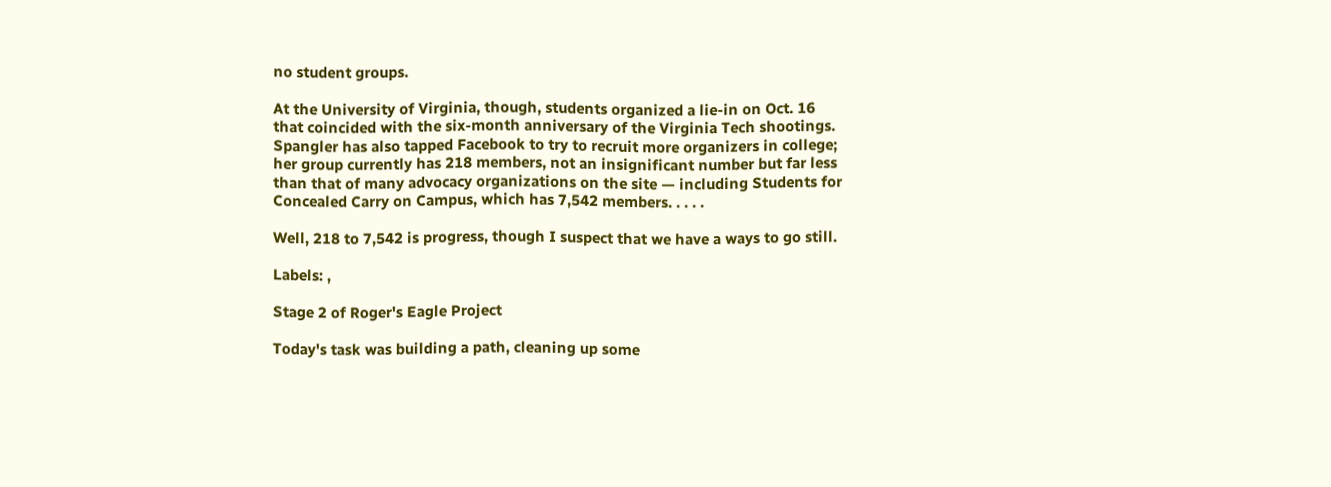no student groups.

At the University of Virginia, though, students organized a lie-in on Oct. 16 that coincided with the six-month anniversary of the Virginia Tech shootings. Spangler has also tapped Facebook to try to recruit more organizers in college; her group currently has 218 members, not an insignificant number but far less than that of many advocacy organizations on the site — including Students for Concealed Carry on Campus, which has 7,542 members. . . . .

Well, 218 to 7,542 is progress, though I suspect that we have a ways to go still.

Labels: ,

Stage 2 of Roger's Eagle Project

Today's task was building a path, cleaning up some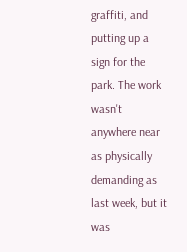graffiti, and putting up a sign for the park. The work wasn't anywhere near as physically demanding as last week, but it was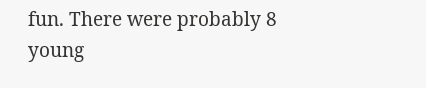fun. There were probably 8 young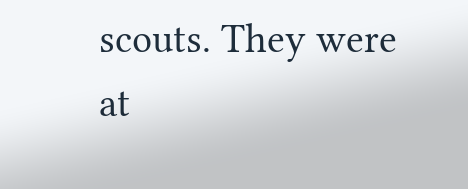scouts. They were at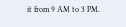it from 9 AM to 3 PM.